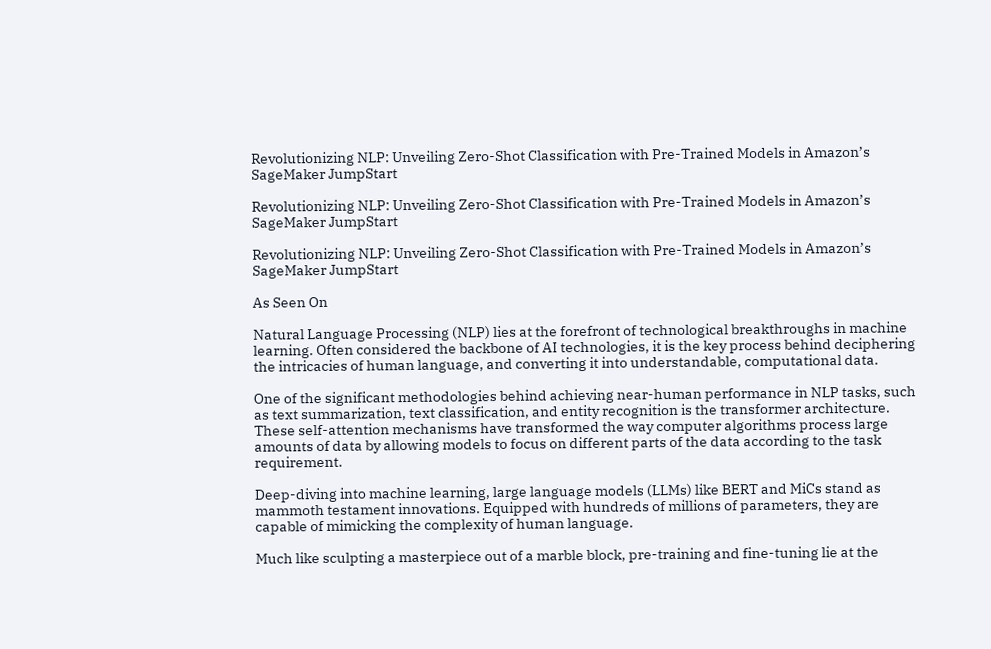Revolutionizing NLP: Unveiling Zero-Shot Classification with Pre-Trained Models in Amazon’s SageMaker JumpStart

Revolutionizing NLP: Unveiling Zero-Shot Classification with Pre-Trained Models in Amazon’s SageMaker JumpStart

Revolutionizing NLP: Unveiling Zero-Shot Classification with Pre-Trained Models in Amazon’s SageMaker JumpStart

As Seen On

Natural Language Processing (NLP) lies at the forefront of technological breakthroughs in machine learning. Often considered the backbone of AI technologies, it is the key process behind deciphering the intricacies of human language, and converting it into understandable, computational data.

One of the significant methodologies behind achieving near-human performance in NLP tasks, such as text summarization, text classification, and entity recognition is the transformer architecture. These self-attention mechanisms have transformed the way computer algorithms process large amounts of data by allowing models to focus on different parts of the data according to the task requirement.

Deep-diving into machine learning, large language models (LLMs) like BERT and MiCs stand as mammoth testament innovations. Equipped with hundreds of millions of parameters, they are capable of mimicking the complexity of human language.

Much like sculpting a masterpiece out of a marble block, pre-training and fine-tuning lie at the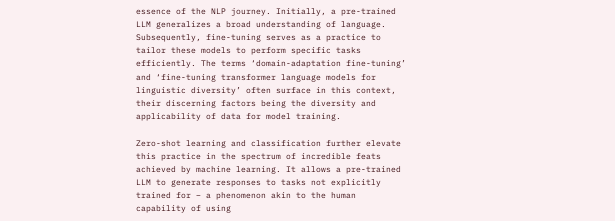essence of the NLP journey. Initially, a pre-trained LLM generalizes a broad understanding of language. Subsequently, fine-tuning serves as a practice to tailor these models to perform specific tasks efficiently. The terms ‘domain-adaptation fine-tuning’ and ‘fine-tuning transformer language models for linguistic diversity’ often surface in this context, their discerning factors being the diversity and applicability of data for model training.

Zero-shot learning and classification further elevate this practice in the spectrum of incredible feats achieved by machine learning. It allows a pre-trained LLM to generate responses to tasks not explicitly trained for – a phenomenon akin to the human capability of using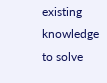existing knowledge to solve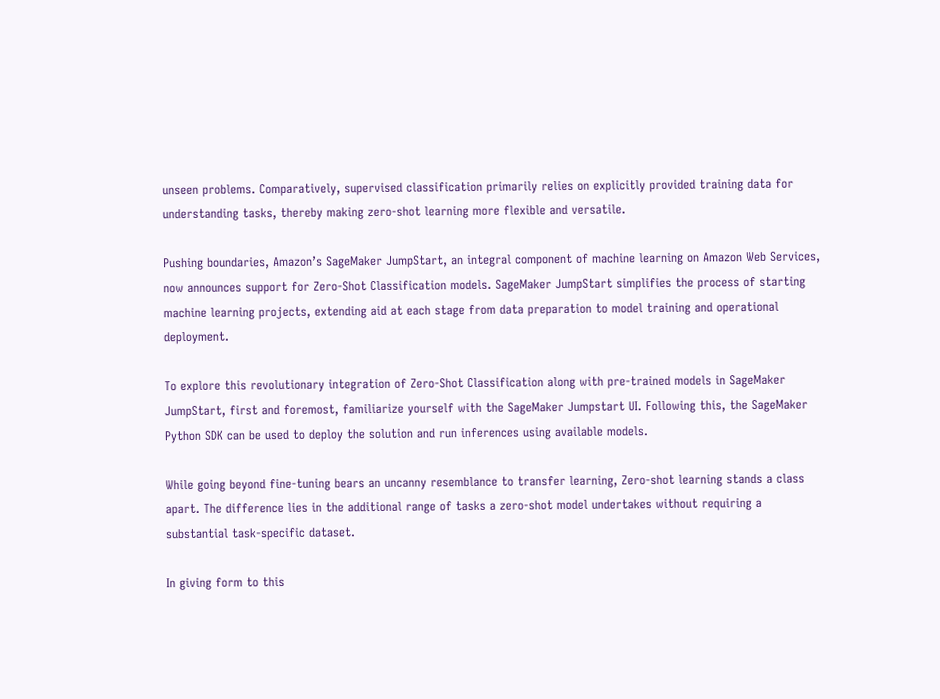unseen problems. Comparatively, supervised classification primarily relies on explicitly provided training data for understanding tasks, thereby making zero-shot learning more flexible and versatile.

Pushing boundaries, Amazon’s SageMaker JumpStart, an integral component of machine learning on Amazon Web Services, now announces support for Zero-Shot Classification models. SageMaker JumpStart simplifies the process of starting machine learning projects, extending aid at each stage from data preparation to model training and operational deployment.

To explore this revolutionary integration of Zero-Shot Classification along with pre-trained models in SageMaker JumpStart, first and foremost, familiarize yourself with the SageMaker Jumpstart UI. Following this, the SageMaker Python SDK can be used to deploy the solution and run inferences using available models.

While going beyond fine-tuning bears an uncanny resemblance to transfer learning, Zero-shot learning stands a class apart. The difference lies in the additional range of tasks a zero-shot model undertakes without requiring a substantial task-specific dataset.

In giving form to this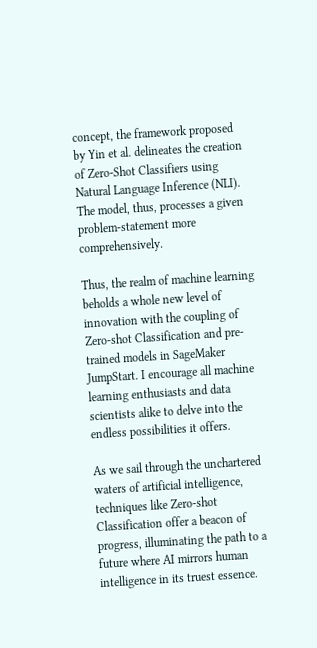concept, the framework proposed by Yin et al. delineates the creation of Zero-Shot Classifiers using Natural Language Inference (NLI). The model, thus, processes a given problem-statement more comprehensively.

Thus, the realm of machine learning beholds a whole new level of innovation with the coupling of Zero-shot Classification and pre-trained models in SageMaker JumpStart. I encourage all machine learning enthusiasts and data scientists alike to delve into the endless possibilities it offers.

As we sail through the unchartered waters of artificial intelligence, techniques like Zero-shot Classification offer a beacon of progress, illuminating the path to a future where AI mirrors human intelligence in its truest essence.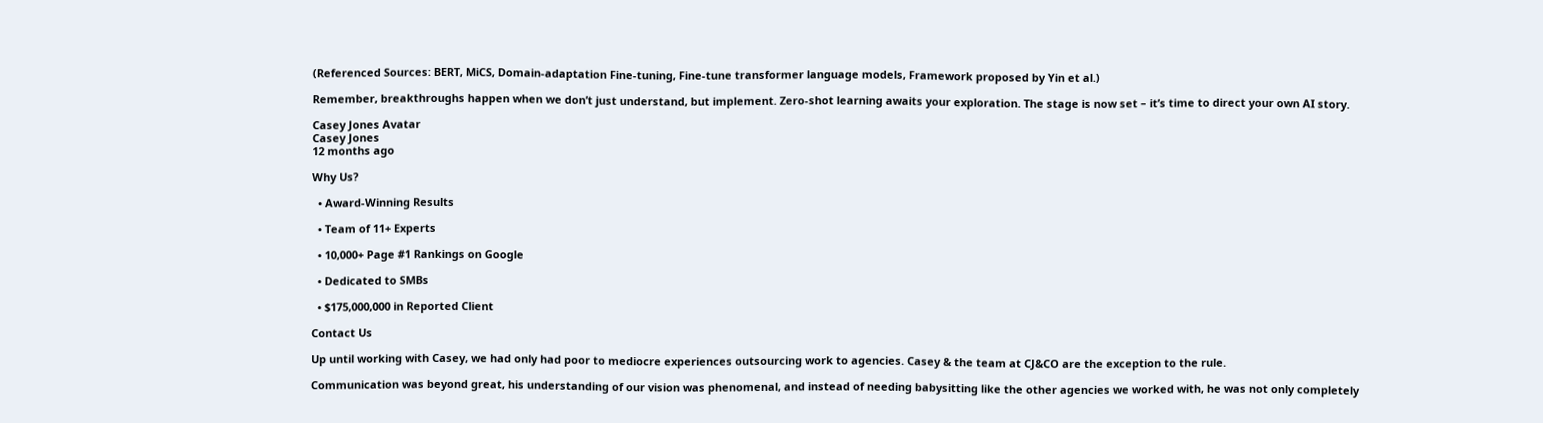(Referenced Sources: BERT, MiCS, Domain-adaptation Fine-tuning, Fine-tune transformer language models, Framework proposed by Yin et al.)

Remember, breakthroughs happen when we don’t just understand, but implement. Zero-shot learning awaits your exploration. The stage is now set – it’s time to direct your own AI story.

Casey Jones Avatar
Casey Jones
12 months ago

Why Us?

  • Award-Winning Results

  • Team of 11+ Experts

  • 10,000+ Page #1 Rankings on Google

  • Dedicated to SMBs

  • $175,000,000 in Reported Client

Contact Us

Up until working with Casey, we had only had poor to mediocre experiences outsourcing work to agencies. Casey & the team at CJ&CO are the exception to the rule.

Communication was beyond great, his understanding of our vision was phenomenal, and instead of needing babysitting like the other agencies we worked with, he was not only completely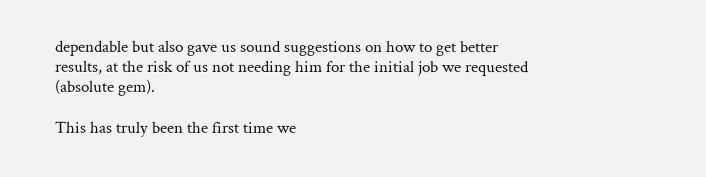dependable but also gave us sound suggestions on how to get better results, at the risk of us not needing him for the initial job we requested (absolute gem).

This has truly been the first time we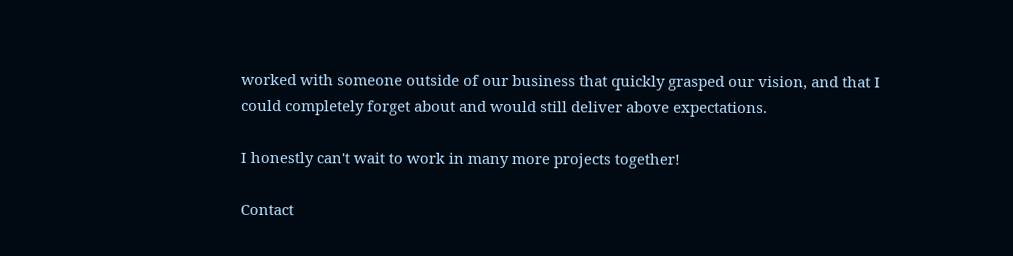worked with someone outside of our business that quickly grasped our vision, and that I could completely forget about and would still deliver above expectations.

I honestly can't wait to work in many more projects together!

Contact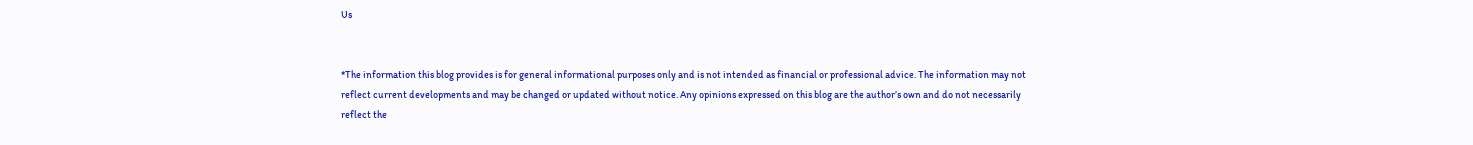Us


*The information this blog provides is for general informational purposes only and is not intended as financial or professional advice. The information may not reflect current developments and may be changed or updated without notice. Any opinions expressed on this blog are the author’s own and do not necessarily reflect the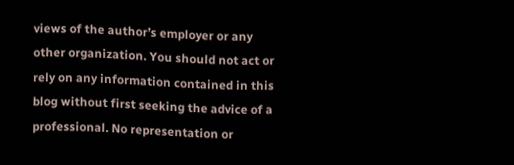views of the author’s employer or any other organization. You should not act or rely on any information contained in this blog without first seeking the advice of a professional. No representation or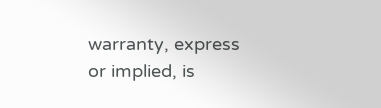warranty, express or implied, is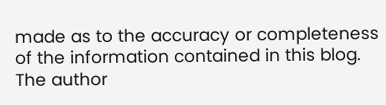made as to the accuracy or completeness of the information contained in this blog. The author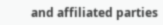and affiliated parties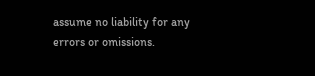assume no liability for any errors or omissions.